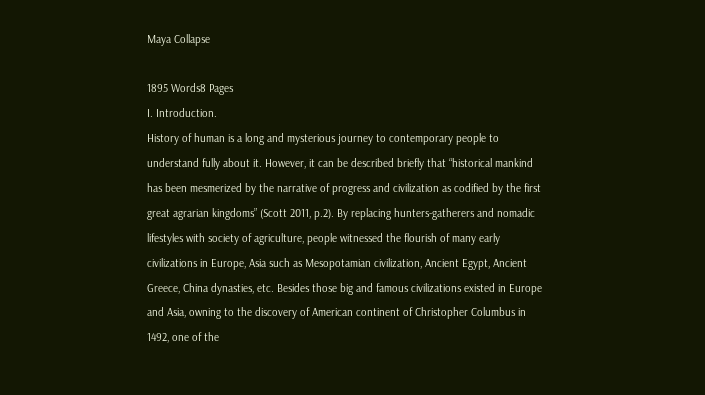Maya Collapse

1895 Words8 Pages
I. Introduction.
History of human is a long and mysterious journey to contemporary people to understand fully about it. However, it can be described briefly that “historical mankind has been mesmerized by the narrative of progress and civilization as codified by the first great agrarian kingdoms” (Scott 2011, p.2). By replacing hunters-gatherers and nomadic lifestyles with society of agriculture, people witnessed the flourish of many early civilizations in Europe, Asia such as Mesopotamian civilization, Ancient Egypt, Ancient Greece, China dynasties, etc. Besides those big and famous civilizations existed in Europe and Asia, owning to the discovery of American continent of Christopher Columbus in 1492, one of the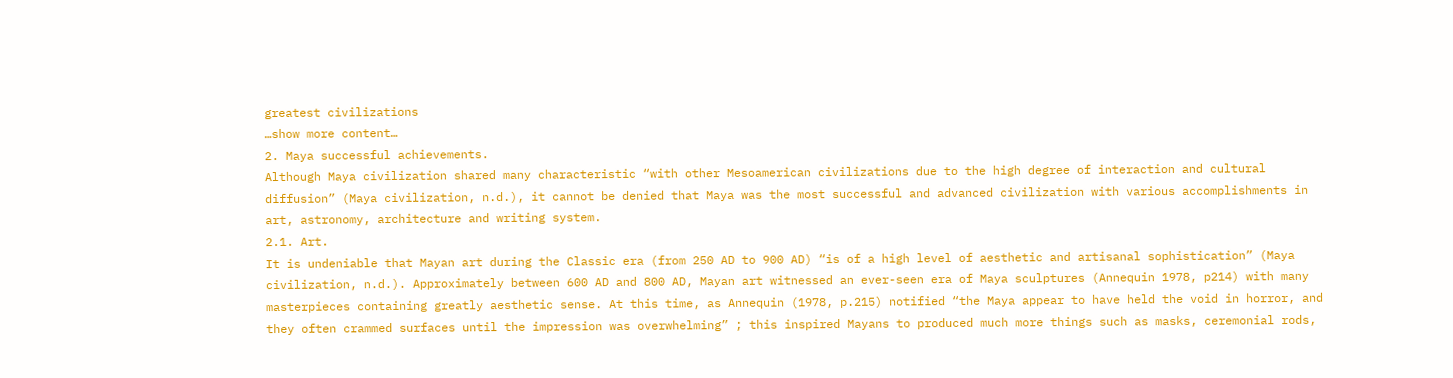greatest civilizations
…show more content…
2. Maya successful achievements.
Although Maya civilization shared many characteristic “with other Mesoamerican civilizations due to the high degree of interaction and cultural diffusion” (Maya civilization, n.d.), it cannot be denied that Maya was the most successful and advanced civilization with various accomplishments in art, astronomy, architecture and writing system.
2.1. Art.
It is undeniable that Mayan art during the Classic era (from 250 AD to 900 AD) “is of a high level of aesthetic and artisanal sophistication” (Maya civilization, n.d.). Approximately between 600 AD and 800 AD, Mayan art witnessed an ever-seen era of Maya sculptures (Annequin 1978, p214) with many masterpieces containing greatly aesthetic sense. At this time, as Annequin (1978, p.215) notified “the Maya appear to have held the void in horror, and they often crammed surfaces until the impression was overwhelming” ; this inspired Mayans to produced much more things such as masks, ceremonial rods,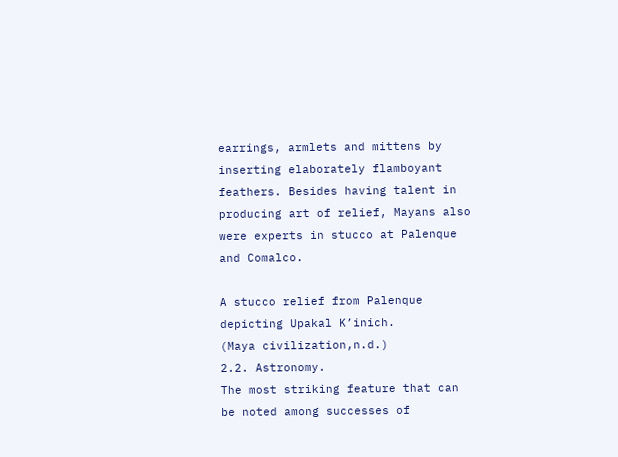earrings, armlets and mittens by inserting elaborately flamboyant feathers. Besides having talent in producing art of relief, Mayans also were experts in stucco at Palenque and Comalco.

A stucco relief from Palenque depicting Upakal K’inich.
(Maya civilization,n.d.)
2.2. Astronomy.
The most striking feature that can be noted among successes of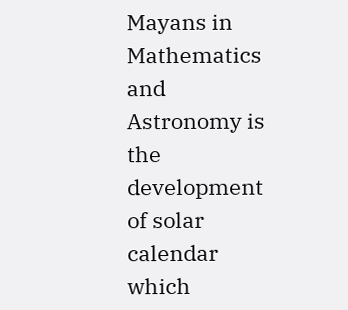Mayans in Mathematics and Astronomy is the development of solar calendar which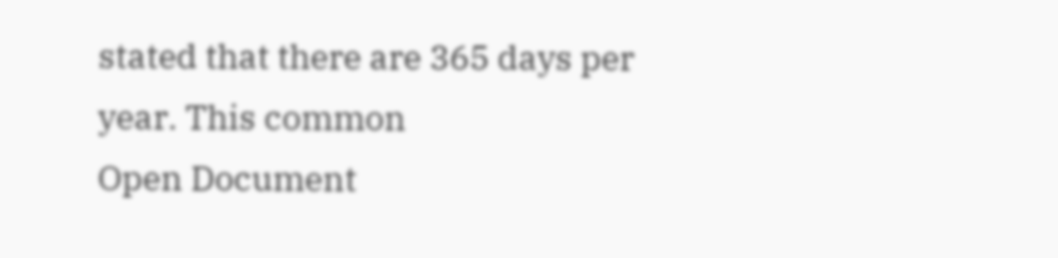stated that there are 365 days per year. This common
Open Document